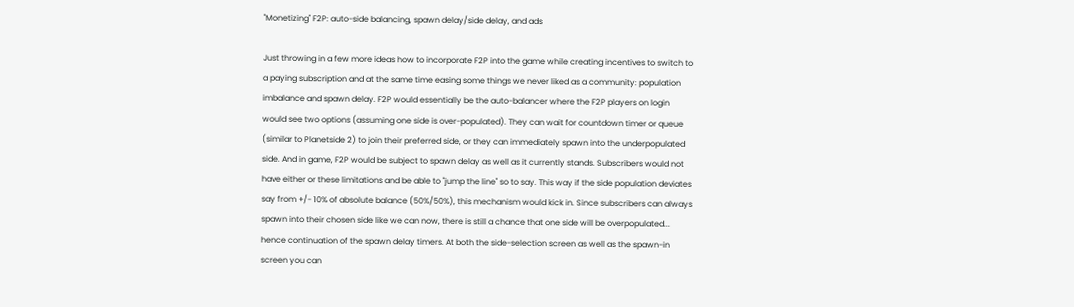"Monetizing" F2P: auto-side balancing, spawn delay/side delay, and ads

Just throwing in a few more ideas how to incorporate F2P into the game while creating incentives to switch to a paying subscription and at the same time easing some things we never liked as a community: population imbalance and spawn delay. F2P would essentially be the auto-balancer where the F2P players on login would see two options (assuming one side is over-populated). They can wait for countdown timer or queue (similar to Planetside 2) to join their preferred side, or they can immediately spawn into the underpopulated side. And in game, F2P would be subject to spawn delay as well as it currently stands. Subscribers would not have either or these limitations and be able to "jump the line" so to say. This way if the side population deviates say from +/- 10% of absolute balance (50%/50%), this mechanism would kick in. Since subscribers can always spawn into their chosen side like we can now, there is still a chance that one side will be overpopulated... hence continuation of the spawn delay timers. At both the side-selection screen as well as the spawn-in screen you can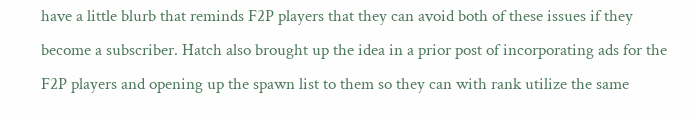have a little blurb that reminds F2P players that they can avoid both of these issues if they become a subscriber. Hatch also brought up the idea in a prior post of incorporating ads for the F2P players and opening up the spawn list to them so they can with rank utilize the same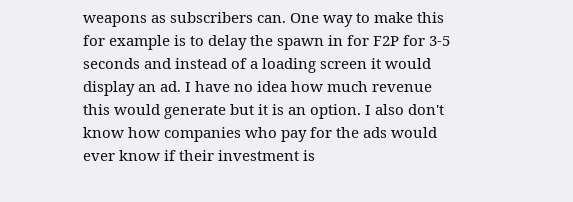weapons as subscribers can. One way to make this for example is to delay the spawn in for F2P for 3-5 seconds and instead of a loading screen it would display an ad. I have no idea how much revenue this would generate but it is an option. I also don't know how companies who pay for the ads would ever know if their investment is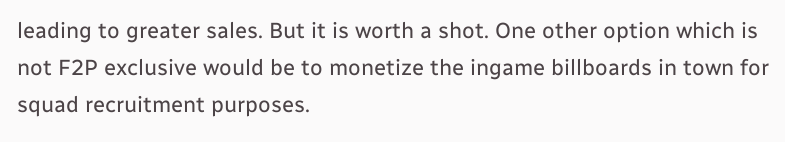leading to greater sales. But it is worth a shot. One other option which is not F2P exclusive would be to monetize the ingame billboards in town for squad recruitment purposes.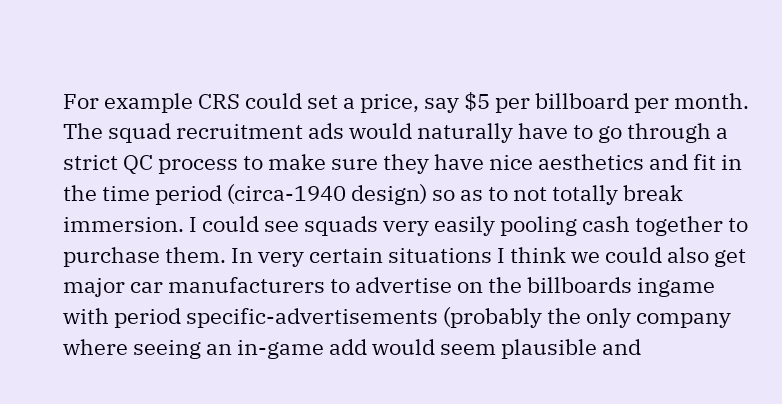For example CRS could set a price, say $5 per billboard per month. The squad recruitment ads would naturally have to go through a strict QC process to make sure they have nice aesthetics and fit in the time period (circa-1940 design) so as to not totally break immersion. I could see squads very easily pooling cash together to purchase them. In very certain situations I think we could also get major car manufacturers to advertise on the billboards ingame with period specific-advertisements (probably the only company where seeing an in-game add would seem plausible and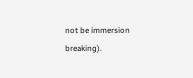not be immersion breaking).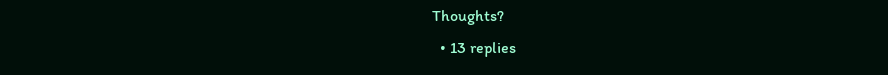Thoughts?
  • 13 replies